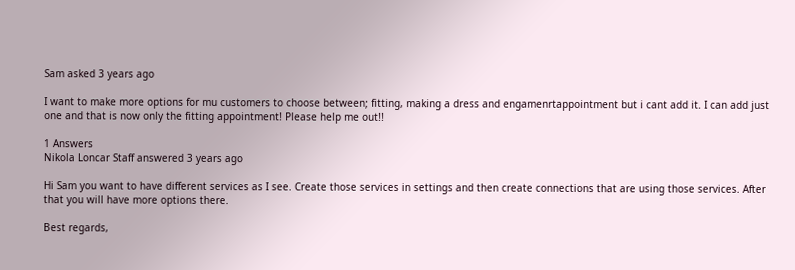Sam asked 3 years ago

I want to make more options for mu customers to choose between; fitting, making a dress and engamenrtappointment but i cant add it. I can add just one and that is now only the fitting appointment! Please help me out!!

1 Answers
Nikola Loncar Staff answered 3 years ago

Hi Sam you want to have different services as I see. Create those services in settings and then create connections that are using those services. After that you will have more options there.

Best regards,